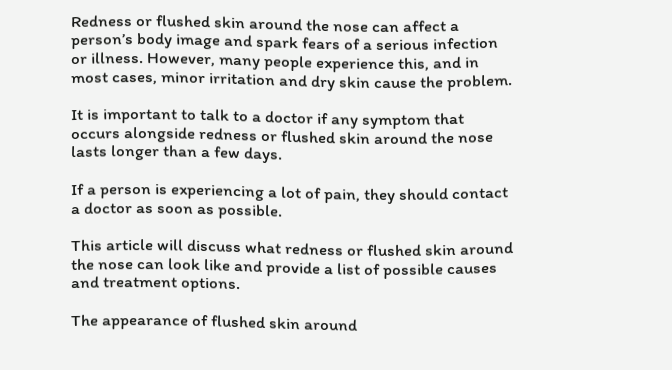Redness or flushed skin around the nose can affect a person’s body image and spark fears of a serious infection or illness. However, many people experience this, and in most cases, minor irritation and dry skin cause the problem.

It is important to talk to a doctor if any symptom that occurs alongside redness or flushed skin around the nose lasts longer than a few days.

If a person is experiencing a lot of pain, they should contact a doctor as soon as possible.

This article will discuss what redness or flushed skin around the nose can look like and provide a list of possible causes and treatment options.

The appearance of flushed skin around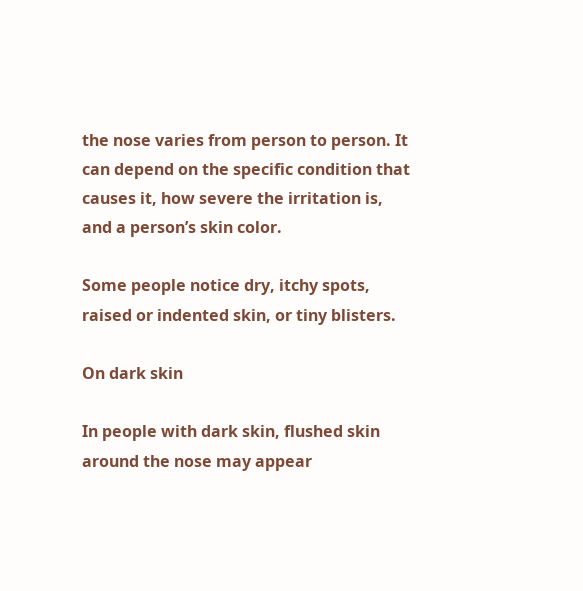the nose varies from person to person. It can depend on the specific condition that causes it, how severe the irritation is, and a person’s skin color.

Some people notice dry, itchy spots, raised or indented skin, or tiny blisters.

On dark skin

In people with dark skin, flushed skin around the nose may appear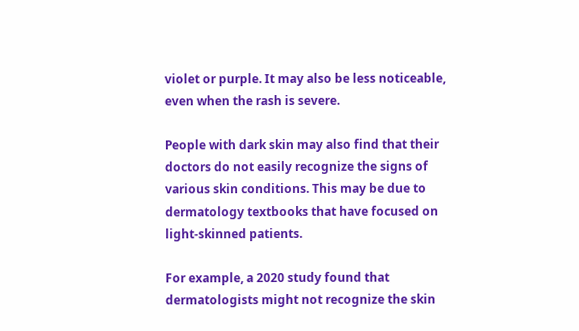violet or purple. It may also be less noticeable, even when the rash is severe.

People with dark skin may also find that their doctors do not easily recognize the signs of various skin conditions. This may be due to dermatology textbooks that have focused on light-skinned patients.

For example, a 2020 study found that dermatologists might not recognize the skin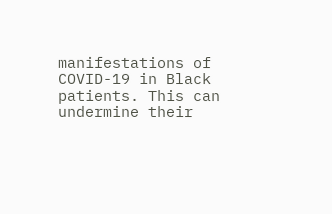manifestations of COVID-19 in Black patients. This can undermine their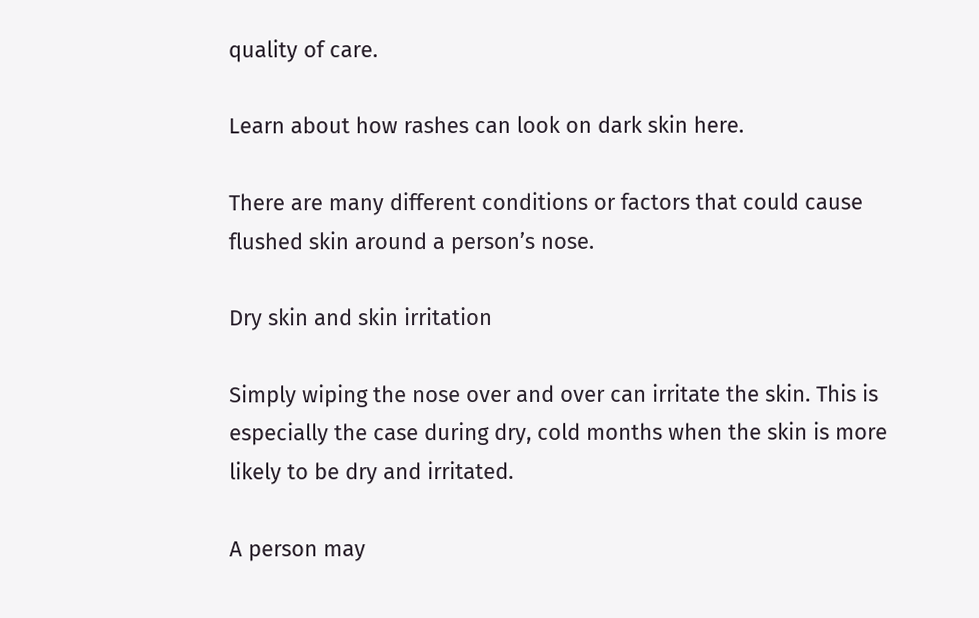quality of care.

Learn about how rashes can look on dark skin here.

There are many different conditions or factors that could cause flushed skin around a person’s nose.

Dry skin and skin irritation

Simply wiping the nose over and over can irritate the skin. This is especially the case during dry, cold months when the skin is more likely to be dry and irritated.

A person may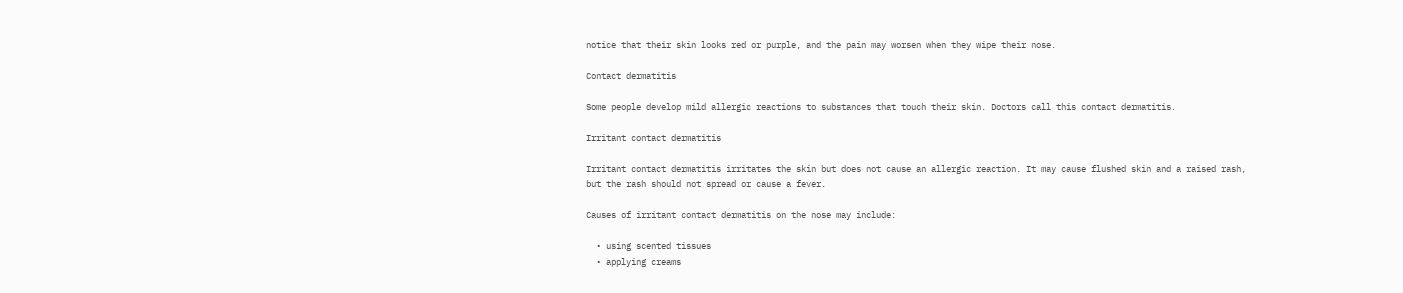notice that their skin looks red or purple, and the pain may worsen when they wipe their nose.

Contact dermatitis

Some people develop mild allergic reactions to substances that touch their skin. Doctors call this contact dermatitis.

Irritant contact dermatitis

Irritant contact dermatitis irritates the skin but does not cause an allergic reaction. It may cause flushed skin and a raised rash, but the rash should not spread or cause a fever.

Causes of irritant contact dermatitis on the nose may include:

  • using scented tissues
  • applying creams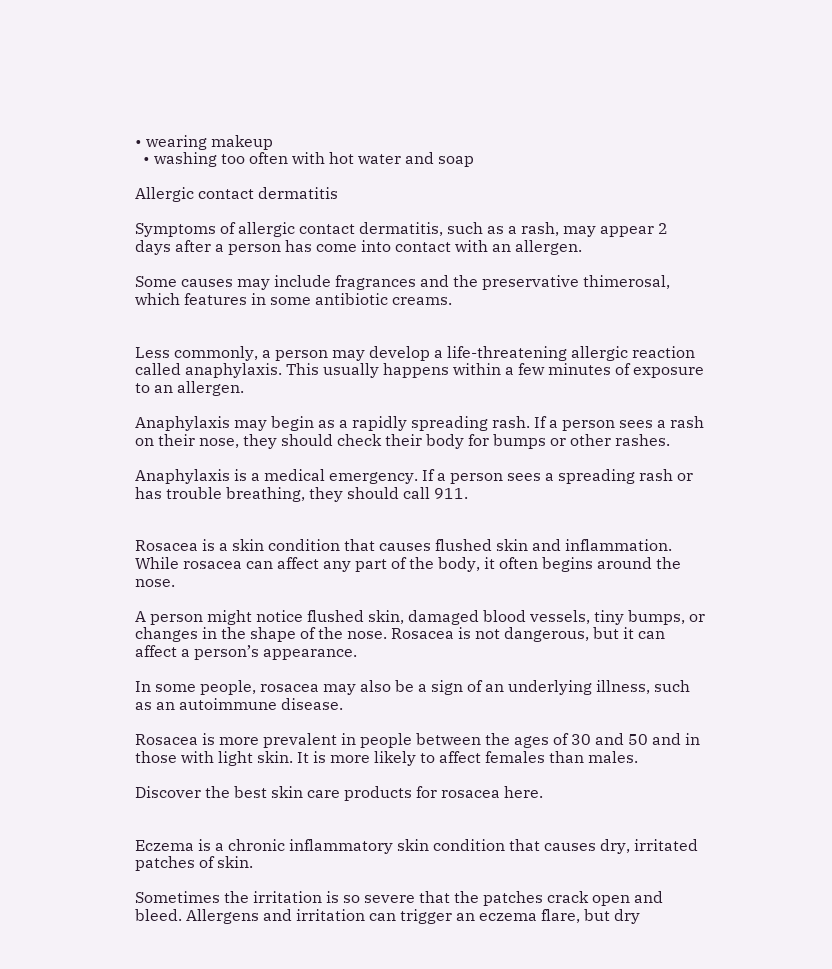• wearing makeup
  • washing too often with hot water and soap

Allergic contact dermatitis

Symptoms of allergic contact dermatitis, such as a rash, may appear 2 days after a person has come into contact with an allergen.

Some causes may include fragrances and the preservative thimerosal, which features in some antibiotic creams.


Less commonly, a person may develop a life-threatening allergic reaction called anaphylaxis. This usually happens within a few minutes of exposure to an allergen.

Anaphylaxis may begin as a rapidly spreading rash. If a person sees a rash on their nose, they should check their body for bumps or other rashes.

Anaphylaxis is a medical emergency. If a person sees a spreading rash or has trouble breathing, they should call 911.


Rosacea is a skin condition that causes flushed skin and inflammation. While rosacea can affect any part of the body, it often begins around the nose.

A person might notice flushed skin, damaged blood vessels, tiny bumps, or changes in the shape of the nose. Rosacea is not dangerous, but it can affect a person’s appearance.

In some people, rosacea may also be a sign of an underlying illness, such as an autoimmune disease.

Rosacea is more prevalent in people between the ages of 30 and 50 and in those with light skin. It is more likely to affect females than males.

Discover the best skin care products for rosacea here.


Eczema is a chronic inflammatory skin condition that causes dry, irritated patches of skin.

Sometimes the irritation is so severe that the patches crack open and bleed. Allergens and irritation can trigger an eczema flare, but dry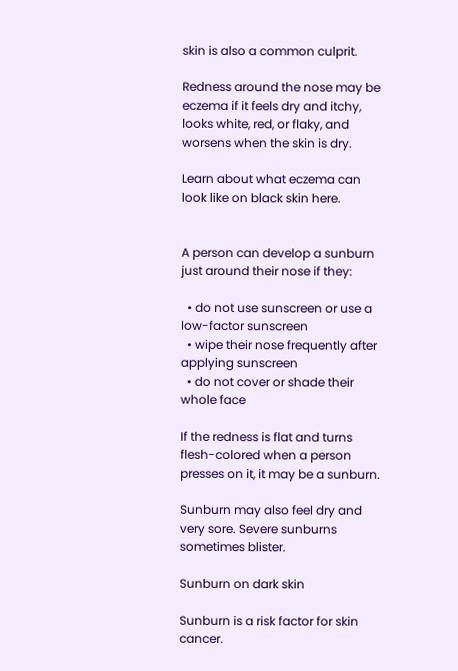skin is also a common culprit.

Redness around the nose may be eczema if it feels dry and itchy, looks white, red, or flaky, and worsens when the skin is dry.

Learn about what eczema can look like on black skin here.


A person can develop a sunburn just around their nose if they:

  • do not use sunscreen or use a low-factor sunscreen
  • wipe their nose frequently after applying sunscreen
  • do not cover or shade their whole face

If the redness is flat and turns flesh-colored when a person presses on it, it may be a sunburn.

Sunburn may also feel dry and very sore. Severe sunburns sometimes blister.

Sunburn on dark skin

Sunburn is a risk factor for skin cancer.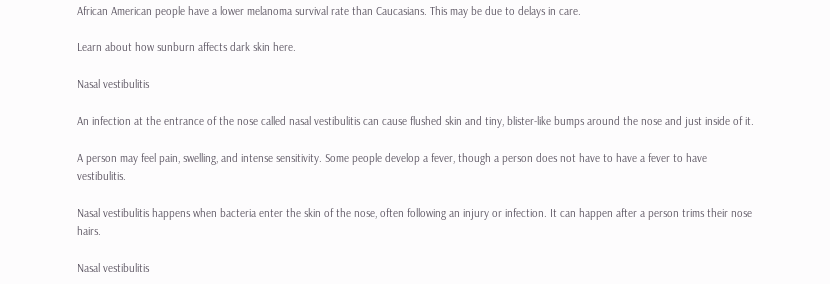African American people have a lower melanoma survival rate than Caucasians. This may be due to delays in care.

Learn about how sunburn affects dark skin here.

Nasal vestibulitis

An infection at the entrance of the nose called nasal vestibulitis can cause flushed skin and tiny, blister-like bumps around the nose and just inside of it.

A person may feel pain, swelling, and intense sensitivity. Some people develop a fever, though a person does not have to have a fever to have vestibulitis.

Nasal vestibulitis happens when bacteria enter the skin of the nose, often following an injury or infection. It can happen after a person trims their nose hairs.

Nasal vestibulitis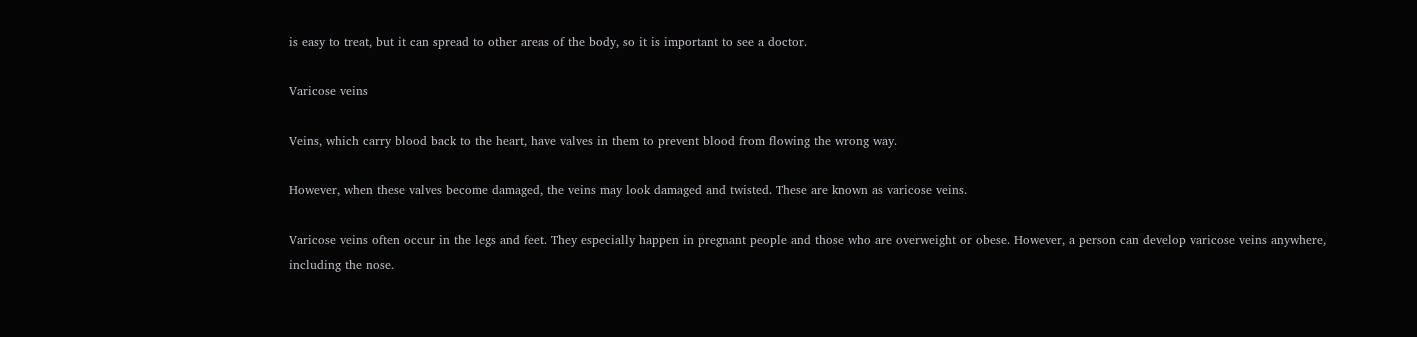is easy to treat, but it can spread to other areas of the body, so it is important to see a doctor.

Varicose veins

Veins, which carry blood back to the heart, have valves in them to prevent blood from flowing the wrong way.

However, when these valves become damaged, the veins may look damaged and twisted. These are known as varicose veins.

Varicose veins often occur in the legs and feet. They especially happen in pregnant people and those who are overweight or obese. However, a person can develop varicose veins anywhere, including the nose.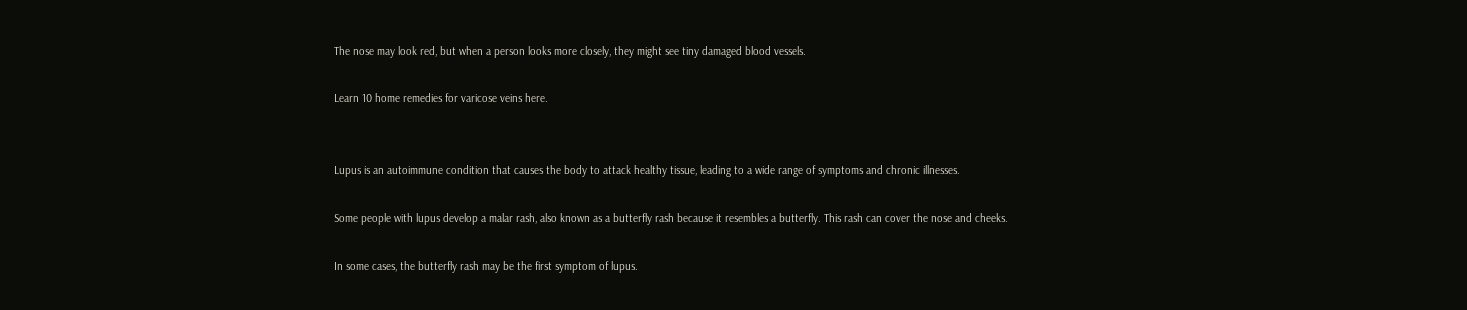The nose may look red, but when a person looks more closely, they might see tiny damaged blood vessels.

Learn 10 home remedies for varicose veins here.


Lupus is an autoimmune condition that causes the body to attack healthy tissue, leading to a wide range of symptoms and chronic illnesses.

Some people with lupus develop a malar rash, also known as a butterfly rash because it resembles a butterfly. This rash can cover the nose and cheeks.

In some cases, the butterfly rash may be the first symptom of lupus.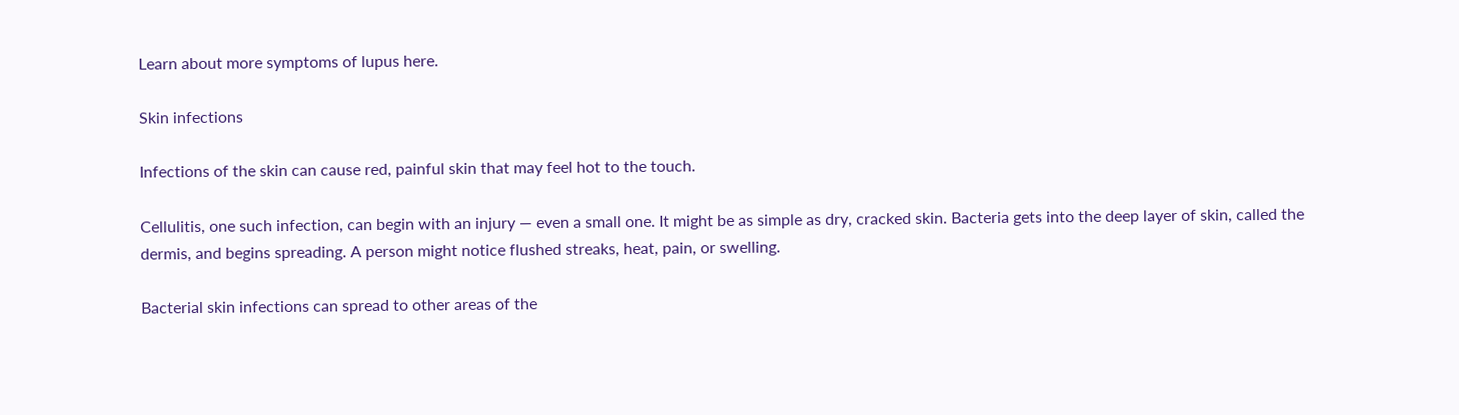Learn about more symptoms of lupus here.

Skin infections

Infections of the skin can cause red, painful skin that may feel hot to the touch.

Cellulitis, one such infection, can begin with an injury — even a small one. It might be as simple as dry, cracked skin. Bacteria gets into the deep layer of skin, called the dermis, and begins spreading. A person might notice flushed streaks, heat, pain, or swelling.

Bacterial skin infections can spread to other areas of the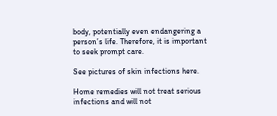body, potentially even endangering a person’s life. Therefore, it is important to seek prompt care.

See pictures of skin infections here.

Home remedies will not treat serious infections and will not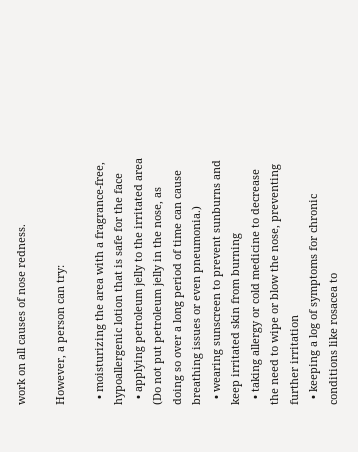work on all causes of nose redness.

However, a person can try:

  • moisturizing the area with a fragrance-free, hypoallergenic lotion that is safe for the face
  • applying petroleum jelly to the irritated area (Do not put petroleum jelly in the nose, as doing so over a long period of time can cause breathing issues or even pneumonia.)
  • wearing sunscreen to prevent sunburns and keep irritated skin from burning
  • taking allergy or cold medicine to decrease the need to wipe or blow the nose, preventing further irritation
  • keeping a log of symptoms for chronic conditions like rosacea to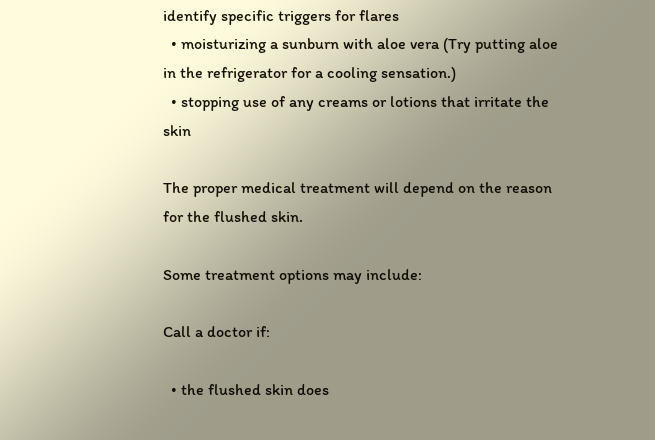identify specific triggers for flares
  • moisturizing a sunburn with aloe vera (Try putting aloe in the refrigerator for a cooling sensation.)
  • stopping use of any creams or lotions that irritate the skin

The proper medical treatment will depend on the reason for the flushed skin.

Some treatment options may include:

Call a doctor if:

  • the flushed skin does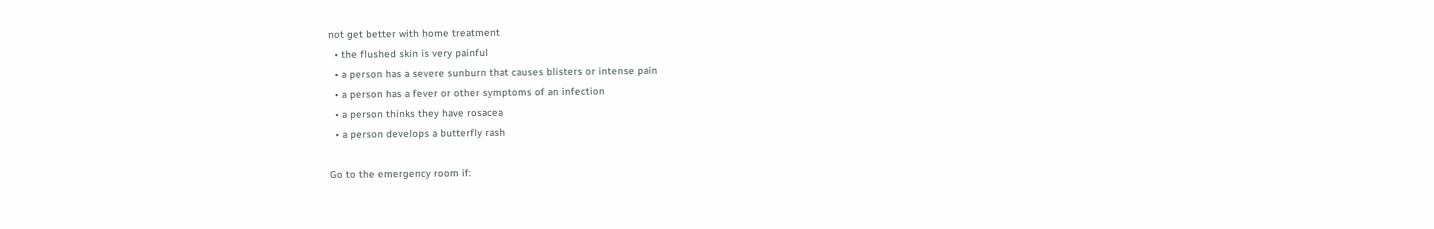not get better with home treatment
  • the flushed skin is very painful
  • a person has a severe sunburn that causes blisters or intense pain
  • a person has a fever or other symptoms of an infection
  • a person thinks they have rosacea
  • a person develops a butterfly rash

Go to the emergency room if: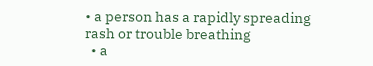• a person has a rapidly spreading rash or trouble breathing
  • a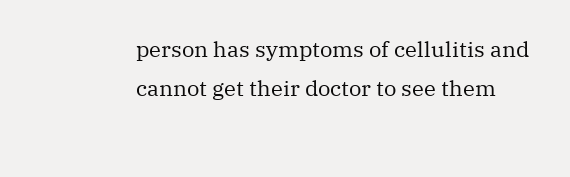person has symptoms of cellulitis and cannot get their doctor to see them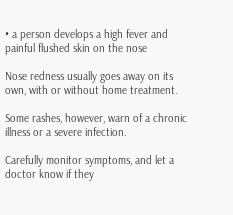• a person develops a high fever and painful flushed skin on the nose

Nose redness usually goes away on its own, with or without home treatment.

Some rashes, however, warn of a chronic illness or a severe infection.

Carefully monitor symptoms, and let a doctor know if they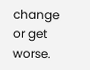change or get worse.